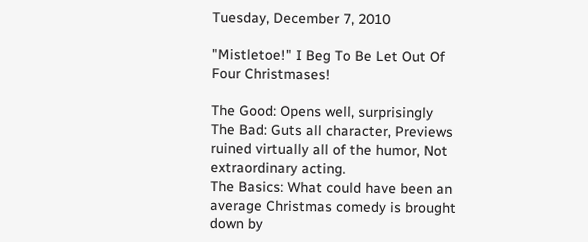Tuesday, December 7, 2010

"Mistletoe!" I Beg To Be Let Out Of Four Christmases!

The Good: Opens well, surprisingly
The Bad: Guts all character, Previews ruined virtually all of the humor, Not extraordinary acting.
The Basics: What could have been an average Christmas comedy is brought down by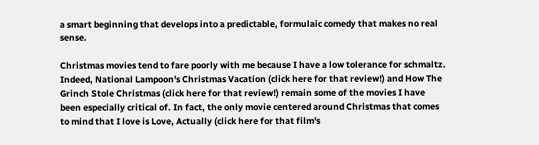a smart beginning that develops into a predictable, formulaic comedy that makes no real sense.

Christmas movies tend to fare poorly with me because I have a low tolerance for schmaltz. Indeed, National Lampoon's Christmas Vacation (click here for that review!) and How The Grinch Stole Christmas (click here for that review!) remain some of the movies I have been especially critical of. In fact, the only movie centered around Christmas that comes to mind that I love is Love, Actually (click here for that film's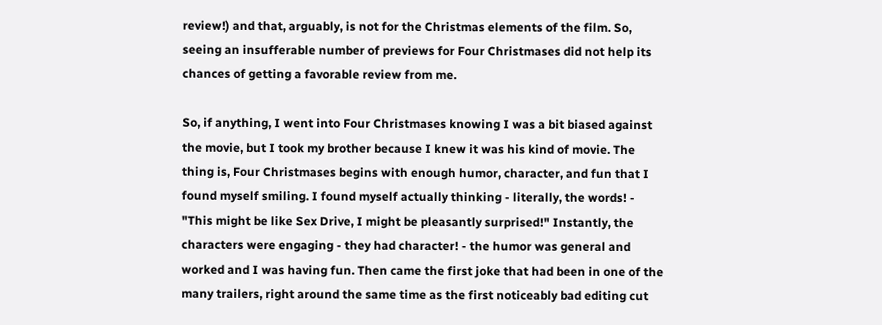review!) and that, arguably, is not for the Christmas elements of the film. So, seeing an insufferable number of previews for Four Christmases did not help its chances of getting a favorable review from me.

So, if anything, I went into Four Christmases knowing I was a bit biased against the movie, but I took my brother because I knew it was his kind of movie. The thing is, Four Christmases begins with enough humor, character, and fun that I found myself smiling. I found myself actually thinking - literally, the words! - "This might be like Sex Drive, I might be pleasantly surprised!" Instantly, the characters were engaging - they had character! - the humor was general and worked and I was having fun. Then came the first joke that had been in one of the many trailers, right around the same time as the first noticeably bad editing cut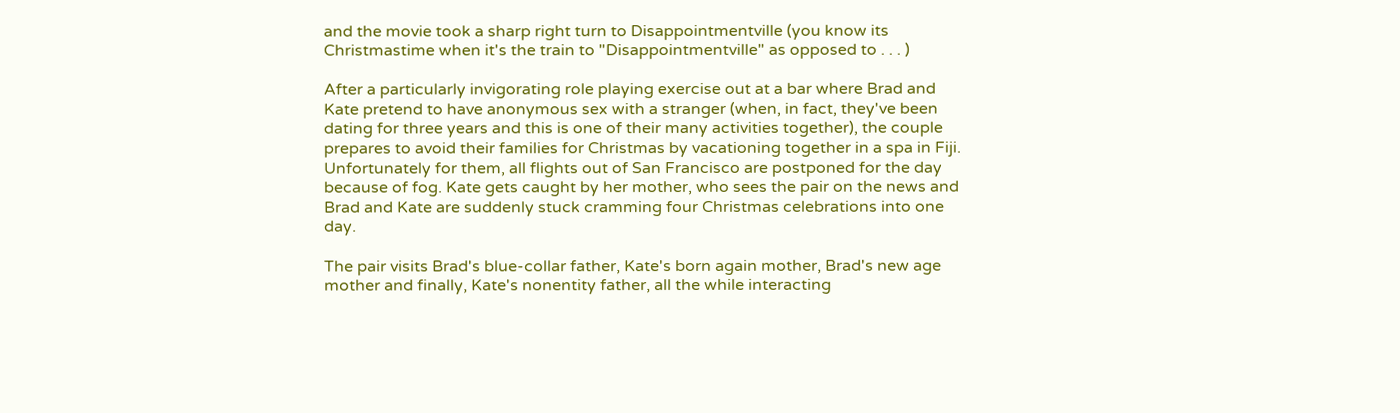and the movie took a sharp right turn to Disappointmentville (you know its Christmastime when it's the train to "Disappointmentville" as opposed to . . . )

After a particularly invigorating role playing exercise out at a bar where Brad and Kate pretend to have anonymous sex with a stranger (when, in fact, they've been dating for three years and this is one of their many activities together), the couple prepares to avoid their families for Christmas by vacationing together in a spa in Fiji. Unfortunately for them, all flights out of San Francisco are postponed for the day because of fog. Kate gets caught by her mother, who sees the pair on the news and Brad and Kate are suddenly stuck cramming four Christmas celebrations into one day.

The pair visits Brad's blue-collar father, Kate's born again mother, Brad's new age mother and finally, Kate's nonentity father, all the while interacting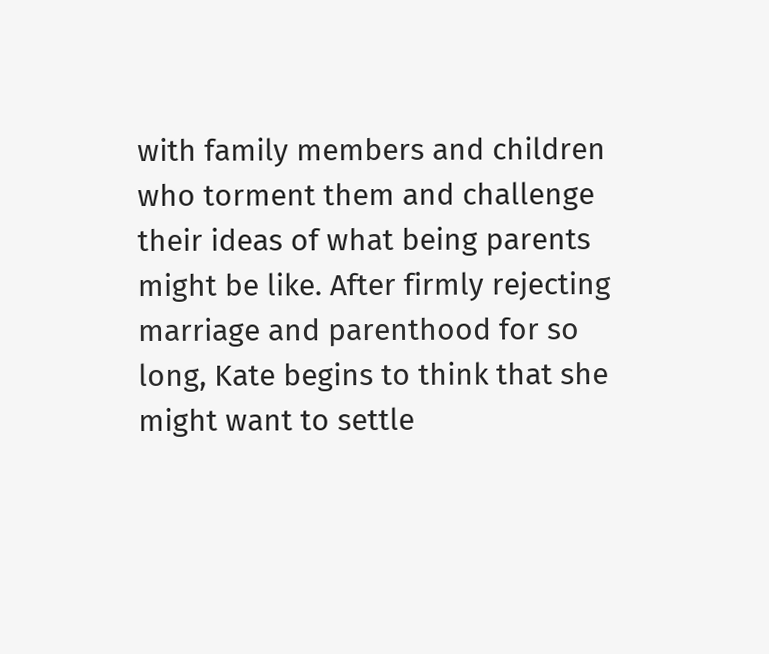with family members and children who torment them and challenge their ideas of what being parents might be like. After firmly rejecting marriage and parenthood for so long, Kate begins to think that she might want to settle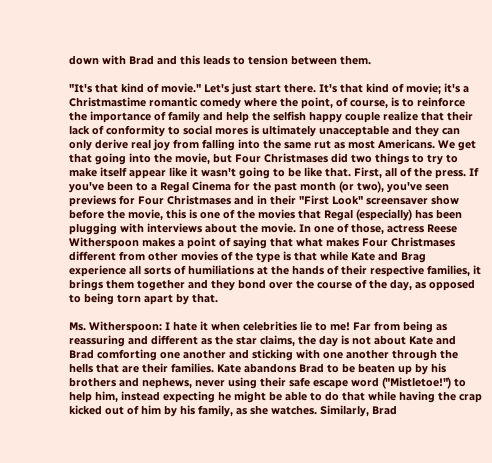down with Brad and this leads to tension between them.

"It's that kind of movie." Let's just start there. It's that kind of movie; it's a Christmastime romantic comedy where the point, of course, is to reinforce the importance of family and help the selfish happy couple realize that their lack of conformity to social mores is ultimately unacceptable and they can only derive real joy from falling into the same rut as most Americans. We get that going into the movie, but Four Christmases did two things to try to make itself appear like it wasn't going to be like that. First, all of the press. If you've been to a Regal Cinema for the past month (or two), you've seen previews for Four Christmases and in their "First Look" screensaver show before the movie, this is one of the movies that Regal (especially) has been plugging with interviews about the movie. In one of those, actress Reese Witherspoon makes a point of saying that what makes Four Christmases different from other movies of the type is that while Kate and Brag experience all sorts of humiliations at the hands of their respective families, it brings them together and they bond over the course of the day, as opposed to being torn apart by that.

Ms. Witherspoon: I hate it when celebrities lie to me! Far from being as reassuring and different as the star claims, the day is not about Kate and Brad comforting one another and sticking with one another through the hells that are their families. Kate abandons Brad to be beaten up by his brothers and nephews, never using their safe escape word ("Mistletoe!") to help him, instead expecting he might be able to do that while having the crap kicked out of him by his family, as she watches. Similarly, Brad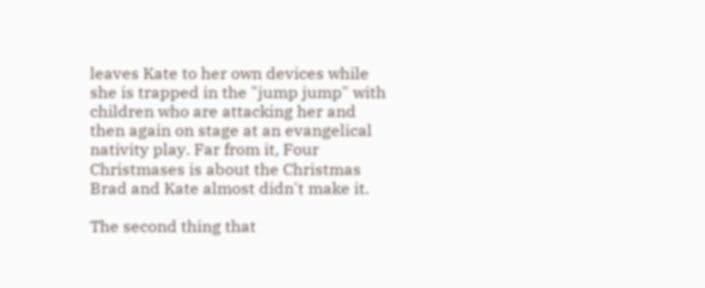leaves Kate to her own devices while she is trapped in the "jump jump" with children who are attacking her and then again on stage at an evangelical nativity play. Far from it, Four Christmases is about the Christmas Brad and Kate almost didn't make it.

The second thing that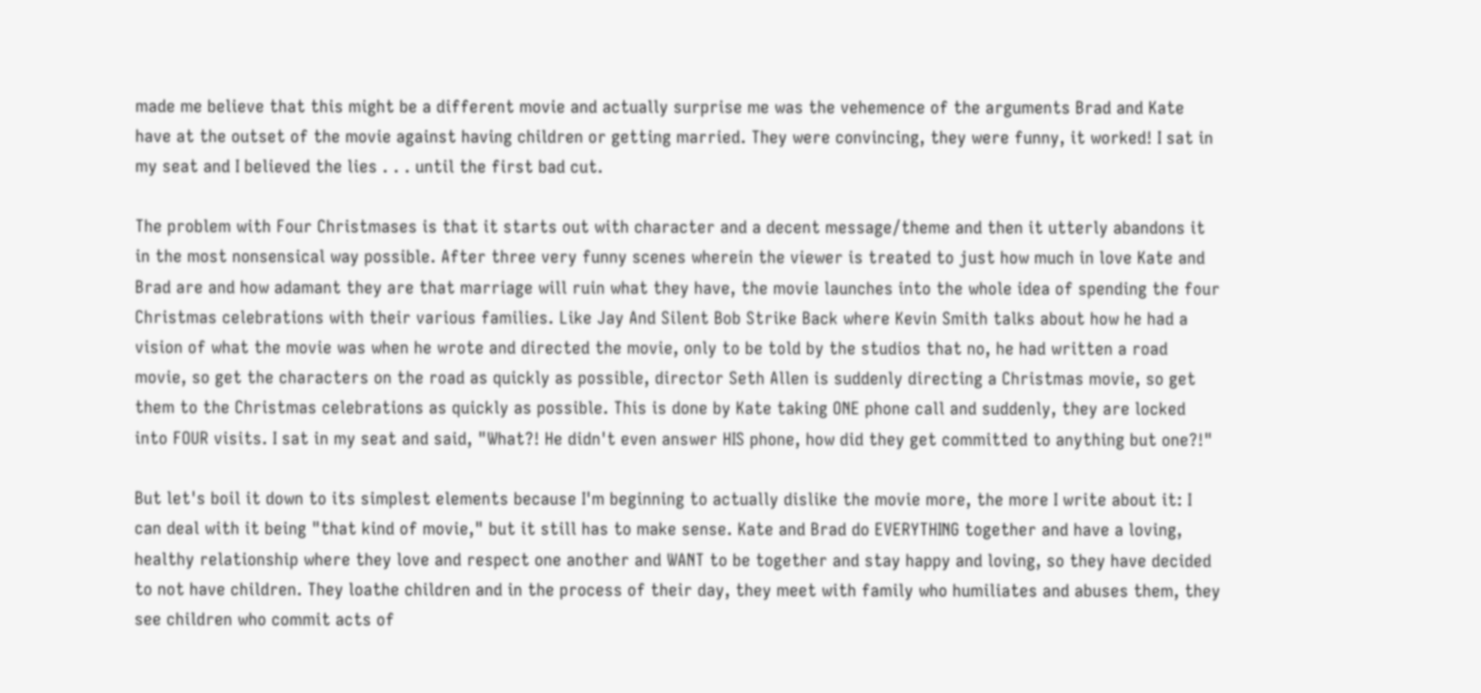made me believe that this might be a different movie and actually surprise me was the vehemence of the arguments Brad and Kate have at the outset of the movie against having children or getting married. They were convincing, they were funny, it worked! I sat in my seat and I believed the lies . . . until the first bad cut.

The problem with Four Christmases is that it starts out with character and a decent message/theme and then it utterly abandons it in the most nonsensical way possible. After three very funny scenes wherein the viewer is treated to just how much in love Kate and Brad are and how adamant they are that marriage will ruin what they have, the movie launches into the whole idea of spending the four Christmas celebrations with their various families. Like Jay And Silent Bob Strike Back where Kevin Smith talks about how he had a vision of what the movie was when he wrote and directed the movie, only to be told by the studios that no, he had written a road movie, so get the characters on the road as quickly as possible, director Seth Allen is suddenly directing a Christmas movie, so get them to the Christmas celebrations as quickly as possible. This is done by Kate taking ONE phone call and suddenly, they are locked into FOUR visits. I sat in my seat and said, "What?! He didn't even answer HIS phone, how did they get committed to anything but one?!"

But let's boil it down to its simplest elements because I'm beginning to actually dislike the movie more, the more I write about it: I can deal with it being "that kind of movie," but it still has to make sense. Kate and Brad do EVERYTHING together and have a loving, healthy relationship where they love and respect one another and WANT to be together and stay happy and loving, so they have decided to not have children. They loathe children and in the process of their day, they meet with family who humiliates and abuses them, they see children who commit acts of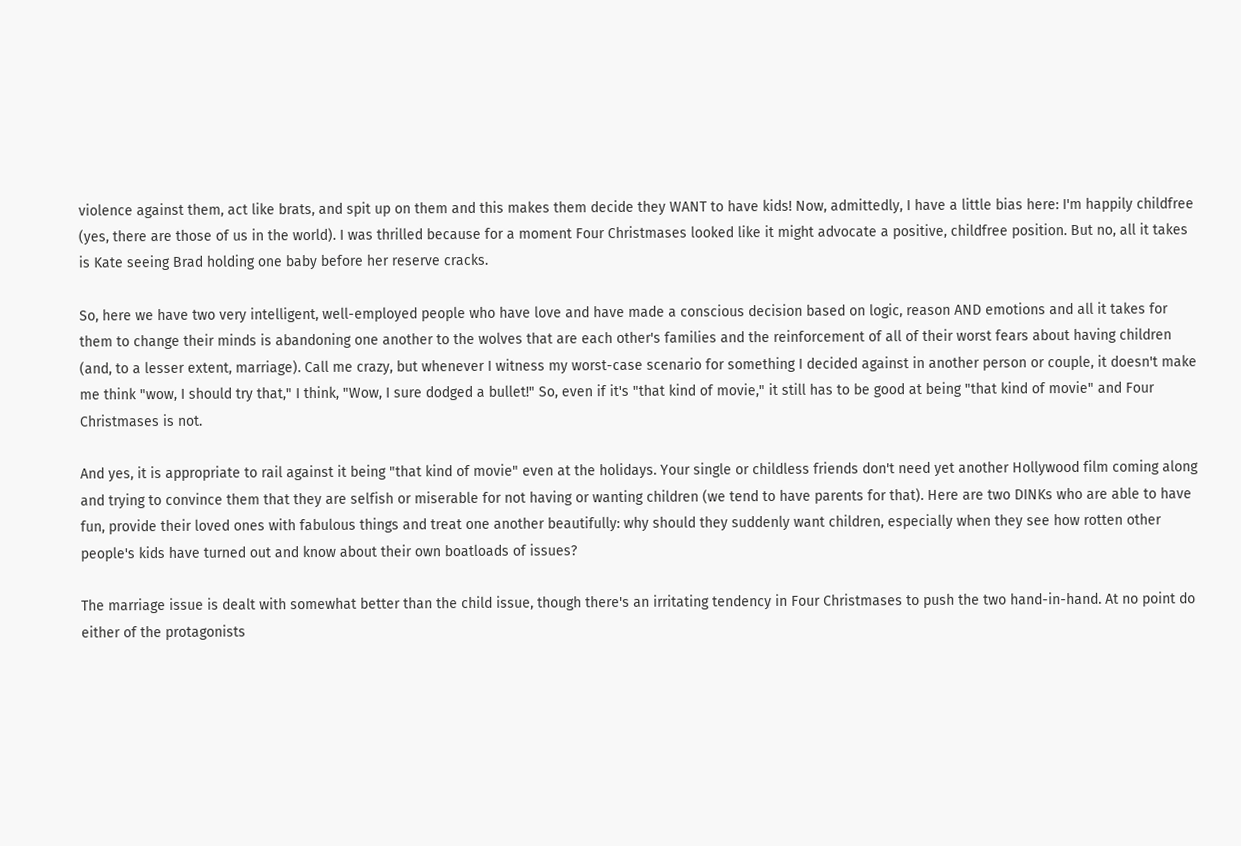violence against them, act like brats, and spit up on them and this makes them decide they WANT to have kids! Now, admittedly, I have a little bias here: I'm happily childfree (yes, there are those of us in the world). I was thrilled because for a moment Four Christmases looked like it might advocate a positive, childfree position. But no, all it takes is Kate seeing Brad holding one baby before her reserve cracks.

So, here we have two very intelligent, well-employed people who have love and have made a conscious decision based on logic, reason AND emotions and all it takes for them to change their minds is abandoning one another to the wolves that are each other's families and the reinforcement of all of their worst fears about having children (and, to a lesser extent, marriage). Call me crazy, but whenever I witness my worst-case scenario for something I decided against in another person or couple, it doesn't make me think "wow, I should try that," I think, "Wow, I sure dodged a bullet!" So, even if it's "that kind of movie," it still has to be good at being "that kind of movie" and Four Christmases is not.

And yes, it is appropriate to rail against it being "that kind of movie" even at the holidays. Your single or childless friends don't need yet another Hollywood film coming along and trying to convince them that they are selfish or miserable for not having or wanting children (we tend to have parents for that). Here are two DINKs who are able to have fun, provide their loved ones with fabulous things and treat one another beautifully: why should they suddenly want children, especially when they see how rotten other people's kids have turned out and know about their own boatloads of issues?

The marriage issue is dealt with somewhat better than the child issue, though there's an irritating tendency in Four Christmases to push the two hand-in-hand. At no point do either of the protagonists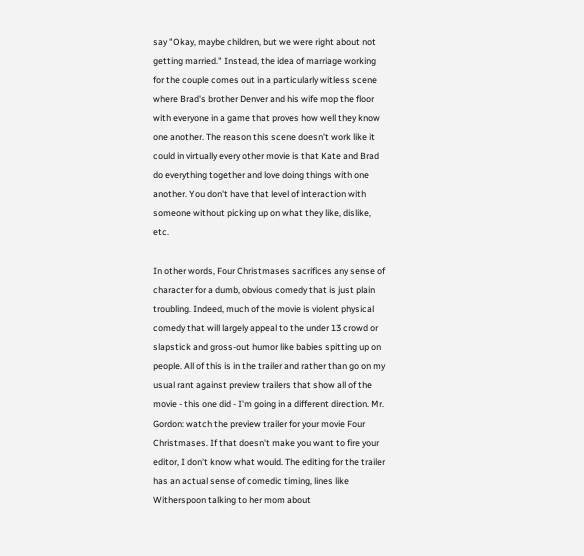say "Okay, maybe children, but we were right about not getting married." Instead, the idea of marriage working for the couple comes out in a particularly witless scene where Brad's brother Denver and his wife mop the floor with everyone in a game that proves how well they know one another. The reason this scene doesn't work like it could in virtually every other movie is that Kate and Brad do everything together and love doing things with one another. You don't have that level of interaction with someone without picking up on what they like, dislike, etc.

In other words, Four Christmases sacrifices any sense of character for a dumb, obvious comedy that is just plain troubling. Indeed, much of the movie is violent physical comedy that will largely appeal to the under 13 crowd or slapstick and gross-out humor like babies spitting up on people. All of this is in the trailer and rather than go on my usual rant against preview trailers that show all of the movie - this one did - I'm going in a different direction. Mr. Gordon: watch the preview trailer for your movie Four Christmases. If that doesn't make you want to fire your editor, I don't know what would. The editing for the trailer has an actual sense of comedic timing, lines like Witherspoon talking to her mom about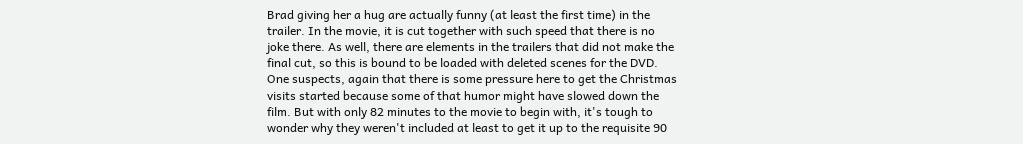Brad giving her a hug are actually funny (at least the first time) in the trailer. In the movie, it is cut together with such speed that there is no joke there. As well, there are elements in the trailers that did not make the final cut, so this is bound to be loaded with deleted scenes for the DVD. One suspects, again that there is some pressure here to get the Christmas visits started because some of that humor might have slowed down the film. But with only 82 minutes to the movie to begin with, it's tough to wonder why they weren't included at least to get it up to the requisite 90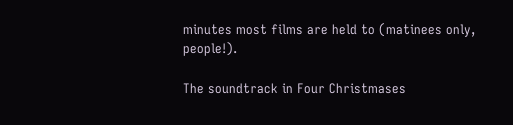minutes most films are held to (matinees only, people!).

The soundtrack in Four Christmases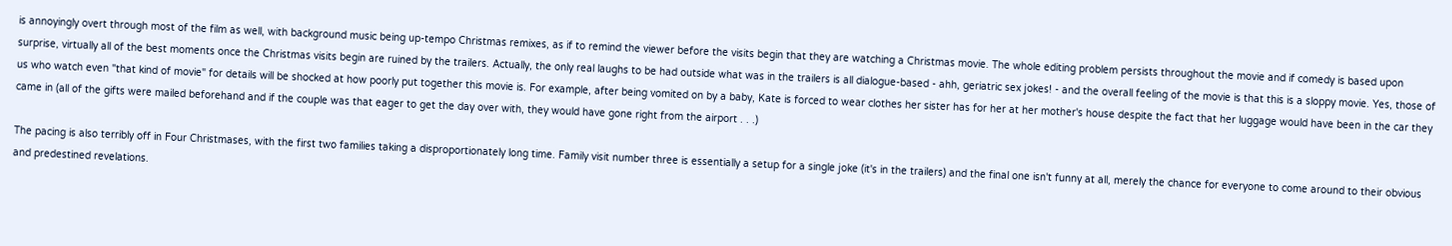is annoyingly overt through most of the film as well, with background music being up-tempo Christmas remixes, as if to remind the viewer before the visits begin that they are watching a Christmas movie. The whole editing problem persists throughout the movie and if comedy is based upon surprise, virtually all of the best moments once the Christmas visits begin are ruined by the trailers. Actually, the only real laughs to be had outside what was in the trailers is all dialogue-based - ahh, geriatric sex jokes! - and the overall feeling of the movie is that this is a sloppy movie. Yes, those of us who watch even "that kind of movie" for details will be shocked at how poorly put together this movie is. For example, after being vomited on by a baby, Kate is forced to wear clothes her sister has for her at her mother's house despite the fact that her luggage would have been in the car they came in (all of the gifts were mailed beforehand and if the couple was that eager to get the day over with, they would have gone right from the airport . . .)

The pacing is also terribly off in Four Christmases, with the first two families taking a disproportionately long time. Family visit number three is essentially a setup for a single joke (it's in the trailers) and the final one isn't funny at all, merely the chance for everyone to come around to their obvious and predestined revelations.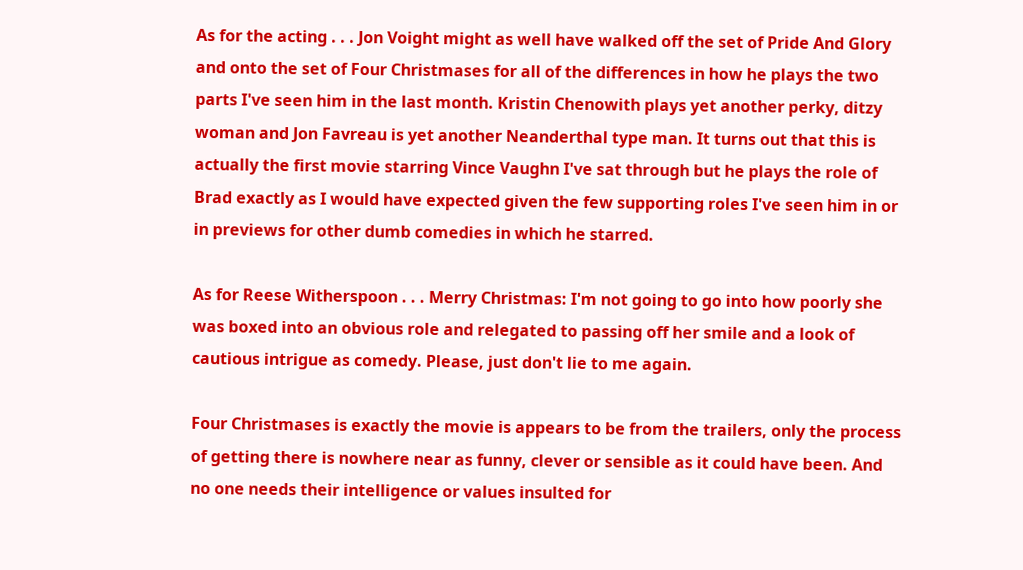As for the acting . . . Jon Voight might as well have walked off the set of Pride And Glory and onto the set of Four Christmases for all of the differences in how he plays the two parts I've seen him in the last month. Kristin Chenowith plays yet another perky, ditzy woman and Jon Favreau is yet another Neanderthal type man. It turns out that this is actually the first movie starring Vince Vaughn I've sat through but he plays the role of Brad exactly as I would have expected given the few supporting roles I've seen him in or in previews for other dumb comedies in which he starred.

As for Reese Witherspoon . . . Merry Christmas: I'm not going to go into how poorly she was boxed into an obvious role and relegated to passing off her smile and a look of cautious intrigue as comedy. Please, just don't lie to me again.

Four Christmases is exactly the movie is appears to be from the trailers, only the process of getting there is nowhere near as funny, clever or sensible as it could have been. And no one needs their intelligence or values insulted for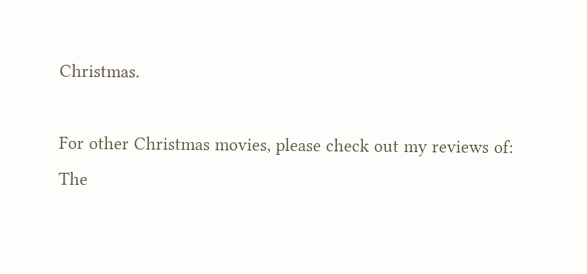Christmas.

For other Christmas movies, please check out my reviews of:
The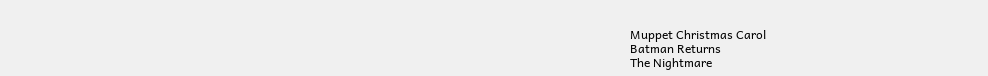Muppet Christmas Carol
Batman Returns
The Nightmare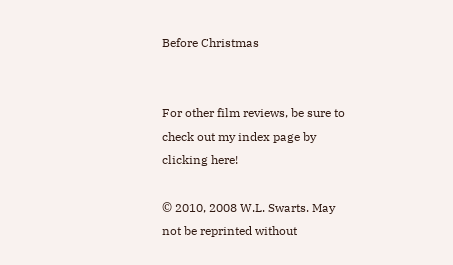Before Christmas


For other film reviews, be sure to check out my index page by clicking here!

© 2010, 2008 W.L. Swarts. May not be reprinted without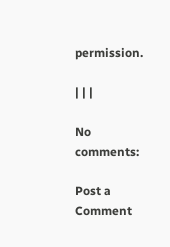permission.

| | |

No comments:

Post a Comment